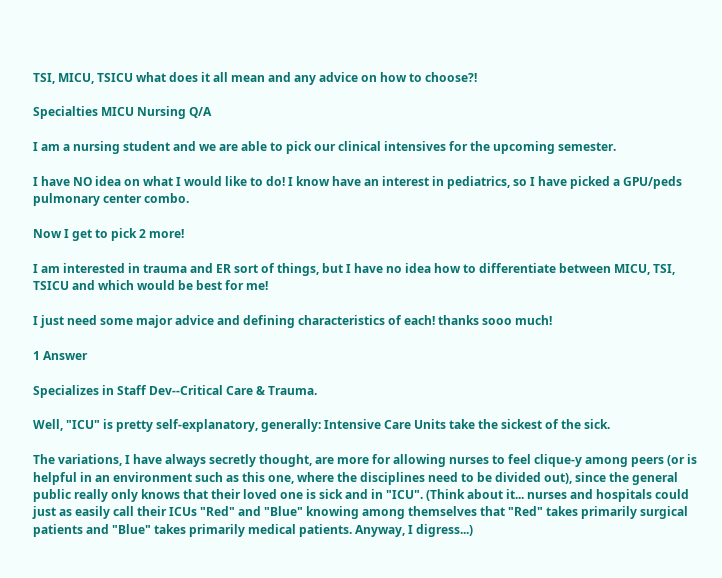TSI, MICU, TSICU what does it all mean and any advice on how to choose?!

Specialties MICU Nursing Q/A

I am a nursing student and we are able to pick our clinical intensives for the upcoming semester.

I have NO idea on what I would like to do! I know have an interest in pediatrics, so I have picked a GPU/peds pulmonary center combo.

Now I get to pick 2 more!

I am interested in trauma and ER sort of things, but I have no idea how to differentiate between MICU, TSI, TSICU and which would be best for me!

I just need some major advice and defining characteristics of each! thanks sooo much!

1 Answer

Specializes in Staff Dev--Critical Care & Trauma.

Well, "ICU" is pretty self-explanatory, generally: Intensive Care Units take the sickest of the sick.

The variations, I have always secretly thought, are more for allowing nurses to feel clique-y among peers (or is helpful in an environment such as this one, where the disciplines need to be divided out), since the general public really only knows that their loved one is sick and in "ICU". (Think about it... nurses and hospitals could just as easily call their ICUs "Red" and "Blue" knowing among themselves that "Red" takes primarily surgical patients and "Blue" takes primarily medical patients. Anyway, I digress...)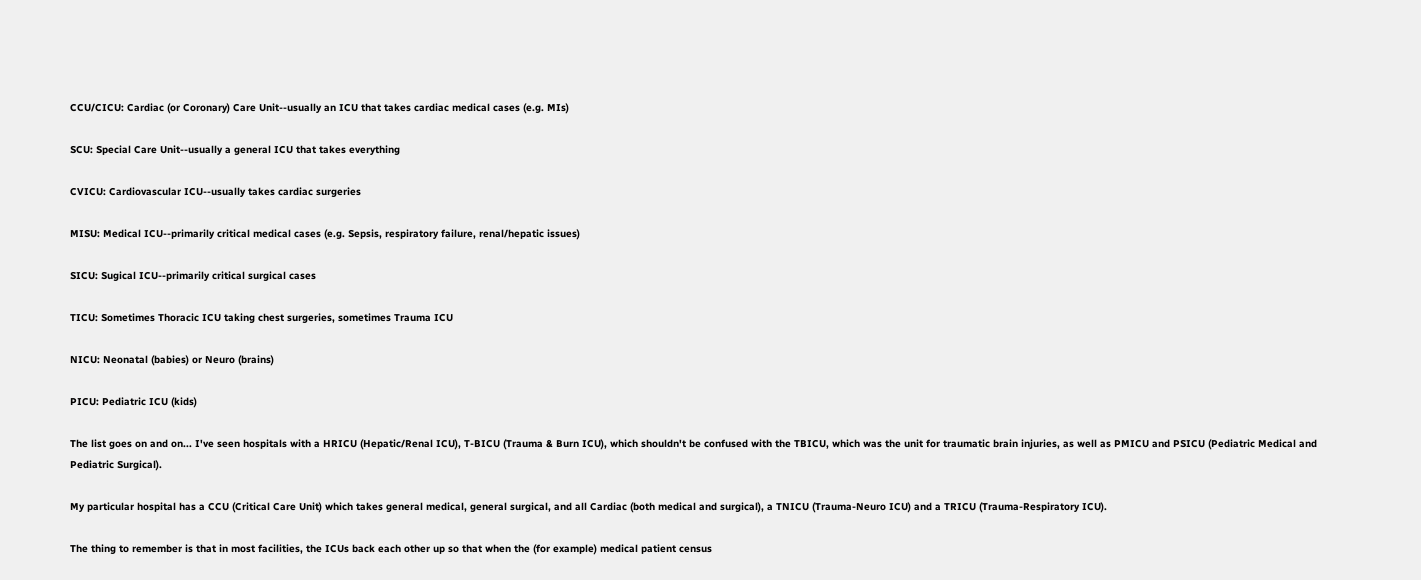CCU/CICU: Cardiac (or Coronary) Care Unit--usually an ICU that takes cardiac medical cases (e.g. MIs)

SCU: Special Care Unit--usually a general ICU that takes everything

CVICU: Cardiovascular ICU--usually takes cardiac surgeries

MISU: Medical ICU--primarily critical medical cases (e.g. Sepsis, respiratory failure, renal/hepatic issues)

SICU: Sugical ICU--primarily critical surgical cases

TICU: Sometimes Thoracic ICU taking chest surgeries, sometimes Trauma ICU

NICU: Neonatal (babies) or Neuro (brains)

PICU: Pediatric ICU (kids)

The list goes on and on... I've seen hospitals with a HRICU (Hepatic/Renal ICU), T-BICU (Trauma & Burn ICU), which shouldn't be confused with the TBICU, which was the unit for traumatic brain injuries, as well as PMICU and PSICU (Pediatric Medical and Pediatric Surgical).

My particular hospital has a CCU (Critical Care Unit) which takes general medical, general surgical, and all Cardiac (both medical and surgical), a TNICU (Trauma-Neuro ICU) and a TRICU (Trauma-Respiratory ICU).

The thing to remember is that in most facilities, the ICUs back each other up so that when the (for example) medical patient census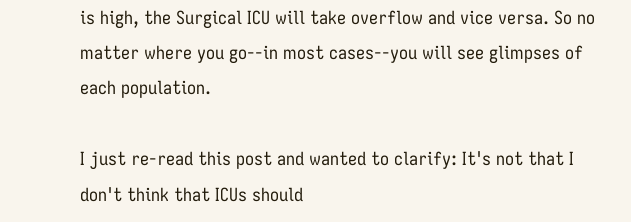is high, the Surgical ICU will take overflow and vice versa. So no matter where you go--in most cases--you will see glimpses of each population.

I just re-read this post and wanted to clarify: It's not that I don't think that ICUs should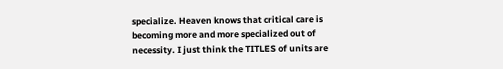specialize. Heaven knows that critical care is becoming more and more specialized out of necessity. I just think the TITLES of units are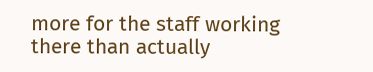more for the staff working there than actually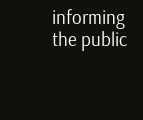informing the public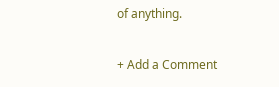of anything.

+ Add a Comment